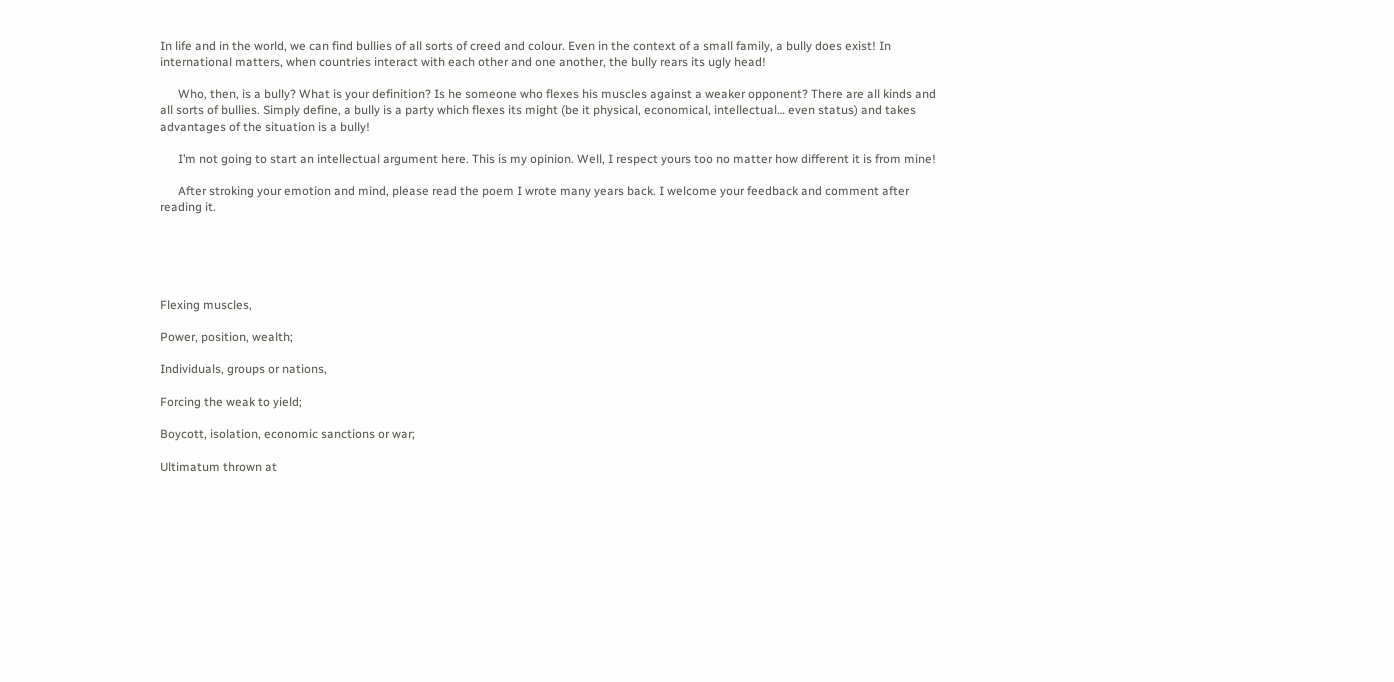In life and in the world, we can find bullies of all sorts of creed and colour. Even in the context of a small family, a bully does exist! In international matters, when countries interact with each other and one another, the bully rears its ugly head!

      Who, then, is a bully? What is your definition? Is he someone who flexes his muscles against a weaker opponent? There are all kinds and all sorts of bullies. Simply define, a bully is a party which flexes its might (be it physical, economical, intellectual… even status) and takes advantages of the situation is a bully!

      I’m not going to start an intellectual argument here. This is my opinion. Well, I respect yours too no matter how different it is from mine!

      After stroking your emotion and mind, please read the poem I wrote many years back. I welcome your feedback and comment after reading it.





Flexing muscles,

Power, position, wealth;

Individuals, groups or nations,

Forcing the weak to yield;

Boycott, isolation, economic sanctions or war;

Ultimatum thrown at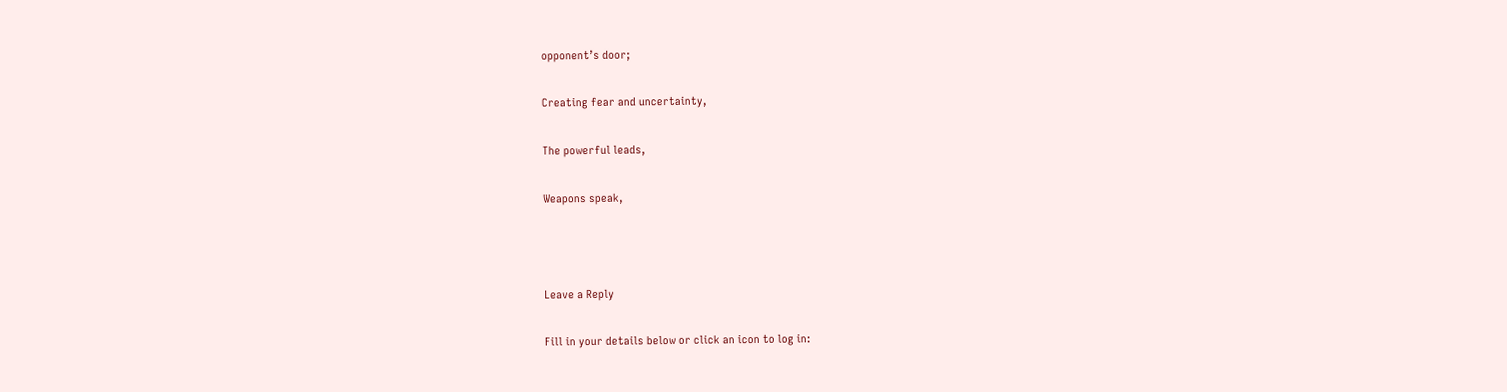opponent’s door;

Creating fear and uncertainty,

The powerful leads,

Weapons speak,



Leave a Reply

Fill in your details below or click an icon to log in: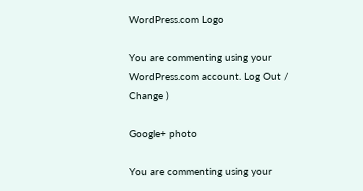WordPress.com Logo

You are commenting using your WordPress.com account. Log Out /  Change )

Google+ photo

You are commenting using your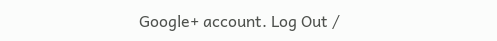Google+ account. Log Out /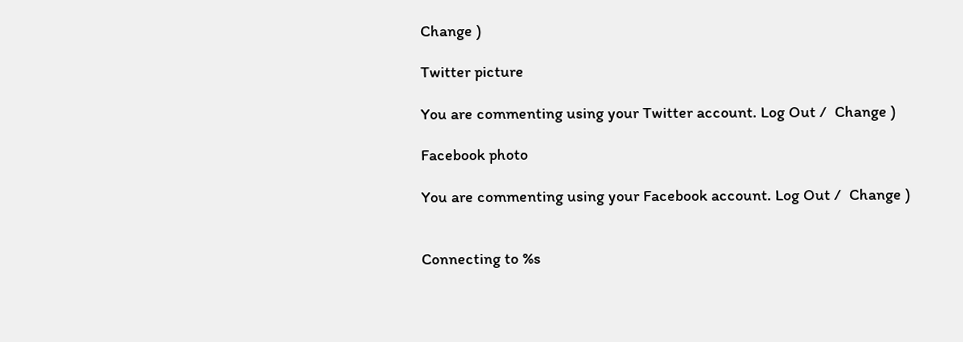Change )

Twitter picture

You are commenting using your Twitter account. Log Out /  Change )

Facebook photo

You are commenting using your Facebook account. Log Out /  Change )


Connecting to %s